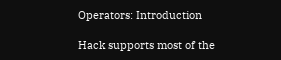Operators: Introduction

Hack supports most of the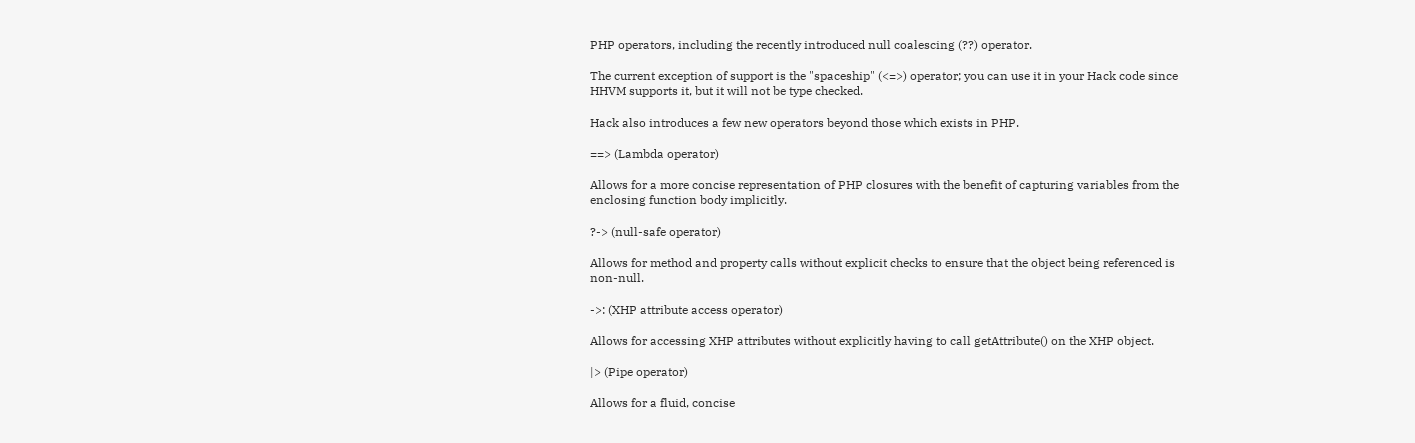PHP operators, including the recently introduced null coalescing (??) operator.

The current exception of support is the "spaceship" (<=>) operator; you can use it in your Hack code since HHVM supports it, but it will not be type checked.

Hack also introduces a few new operators beyond those which exists in PHP.

==> (Lambda operator)

Allows for a more concise representation of PHP closures with the benefit of capturing variables from the enclosing function body implicitly.

?-> (null-safe operator)

Allows for method and property calls without explicit checks to ensure that the object being referenced is non-null.

->: (XHP attribute access operator)

Allows for accessing XHP attributes without explicitly having to call getAttribute() on the XHP object.

|> (Pipe operator)

Allows for a fluid, concise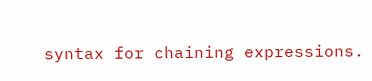syntax for chaining expressions.